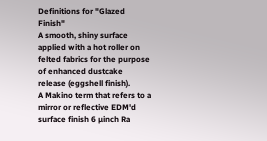Definitions for "Glazed Finish"
A smooth, shiny surface applied with a hot roller on felted fabrics for the purpose of enhanced dustcake release (eggshell finish).
A Makino term that refers to a mirror or reflective EDM'd surface finish 6 µinch Ra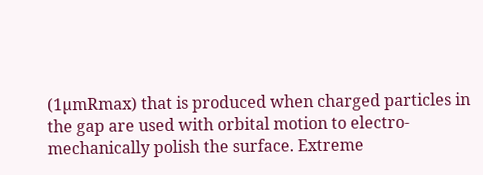(1µmRmax) that is produced when charged particles in the gap are used with orbital motion to electro-mechanically polish the surface. Extreme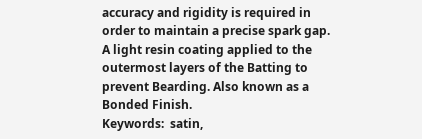accuracy and rigidity is required in order to maintain a precise spark gap.
A light resin coating applied to the outermost layers of the Batting to prevent Bearding. Also known as a Bonded Finish.
Keywords:  satin,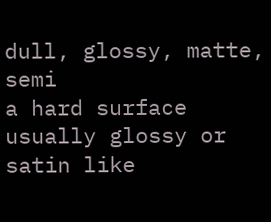dull, glossy, matte, semi
a hard surface usually glossy or satin like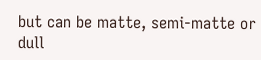but can be matte, semi-matte or dull